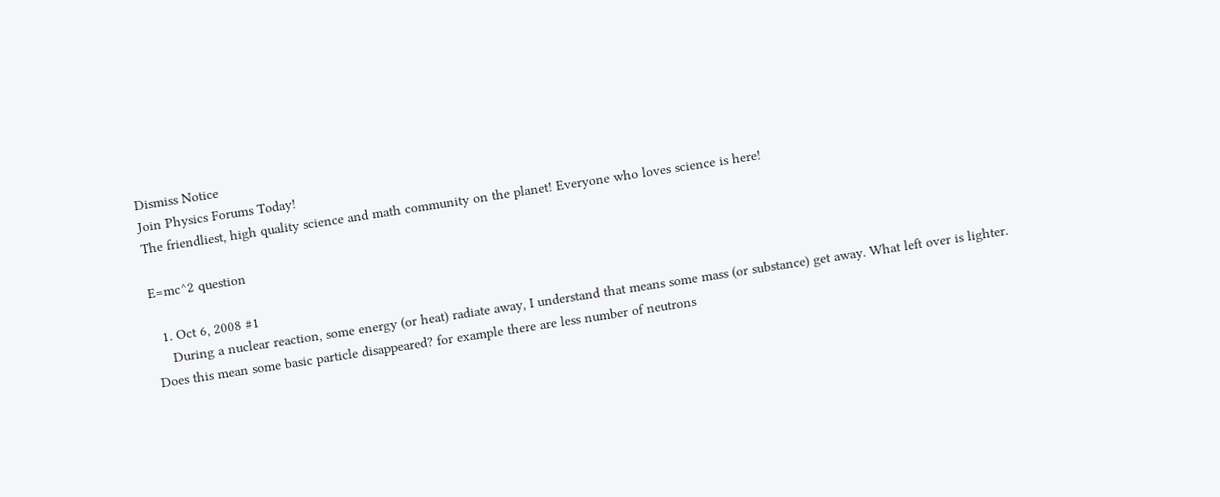Dismiss Notice
Join Physics Forums Today!
The friendliest, high quality science and math community on the planet! Everyone who loves science is here!

E=mc^2 question

  1. Oct 6, 2008 #1
    During a nuclear reaction, some energy (or heat) radiate away, I understand that means some mass (or substance) get away. What left over is lighter. Does this mean some basic particle disappeared? for example there are less number of neutrons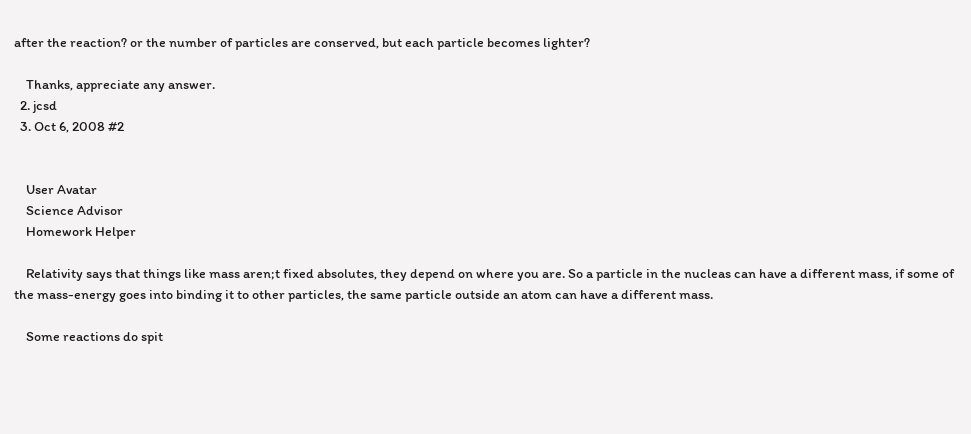after the reaction? or the number of particles are conserved, but each particle becomes lighter?

    Thanks, appreciate any answer.
  2. jcsd
  3. Oct 6, 2008 #2


    User Avatar
    Science Advisor
    Homework Helper

    Relativity says that things like mass aren;t fixed absolutes, they depend on where you are. So a particle in the nucleas can have a different mass, if some of the mass-energy goes into binding it to other particles, the same particle outside an atom can have a different mass.

    Some reactions do spit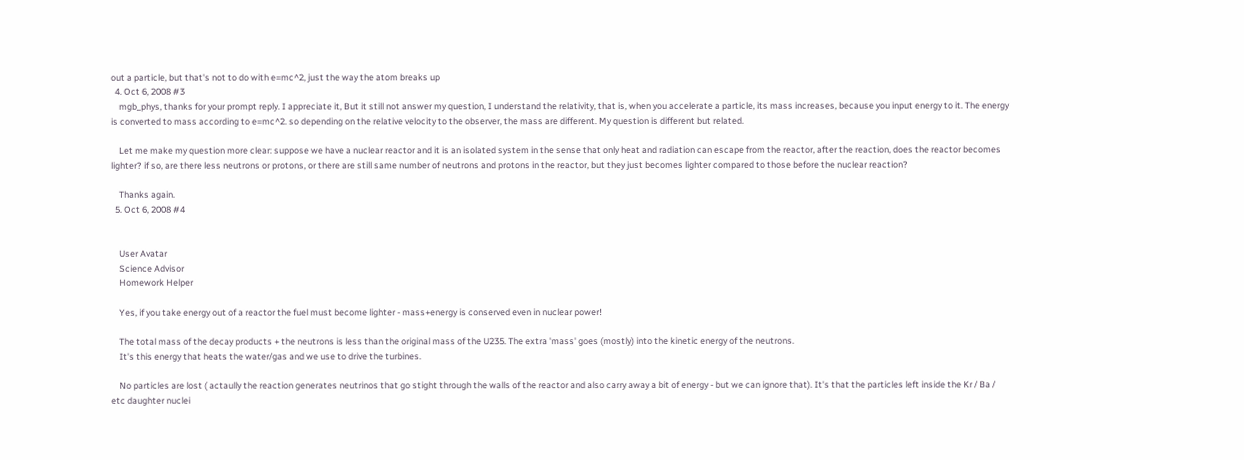out a particle, but that's not to do with e=mc^2, just the way the atom breaks up
  4. Oct 6, 2008 #3
    mgb_phys, thanks for your prompt reply. I appreciate it, But it still not answer my question, I understand the relativity, that is, when you accelerate a particle, its mass increases, because you input energy to it. The energy is converted to mass according to e=mc^2. so depending on the relative velocity to the observer, the mass are different. My question is different but related.

    Let me make my question more clear: suppose we have a nuclear reactor and it is an isolated system in the sense that only heat and radiation can escape from the reactor, after the reaction, does the reactor becomes lighter? if so, are there less neutrons or protons, or there are still same number of neutrons and protons in the reactor, but they just becomes lighter compared to those before the nuclear reaction?

    Thanks again.
  5. Oct 6, 2008 #4


    User Avatar
    Science Advisor
    Homework Helper

    Yes, if you take energy out of a reactor the fuel must become lighter - mass+energy is conserved even in nuclear power!

    The total mass of the decay products + the neutrons is less than the original mass of the U235. The extra 'mass' goes (mostly) into the kinetic energy of the neutrons.
    It's this energy that heats the water/gas and we use to drive the turbines.

    No particles are lost ( actaully the reaction generates neutrinos that go stight through the walls of the reactor and also carry away a bit of energy - but we can ignore that). It's that the particles left inside the Kr / Ba / etc daughter nuclei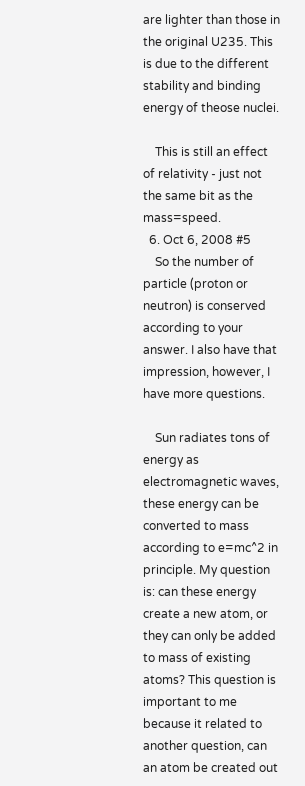are lighter than those in the original U235. This is due to the different stability and binding energy of theose nuclei.

    This is still an effect of relativity - just not the same bit as the mass=speed.
  6. Oct 6, 2008 #5
    So the number of particle (proton or neutron) is conserved according to your answer. I also have that impression, however, I have more questions.

    Sun radiates tons of energy as electromagnetic waves, these energy can be converted to mass according to e=mc^2 in principle. My question is: can these energy create a new atom, or they can only be added to mass of existing atoms? This question is important to me because it related to another question, can an atom be created out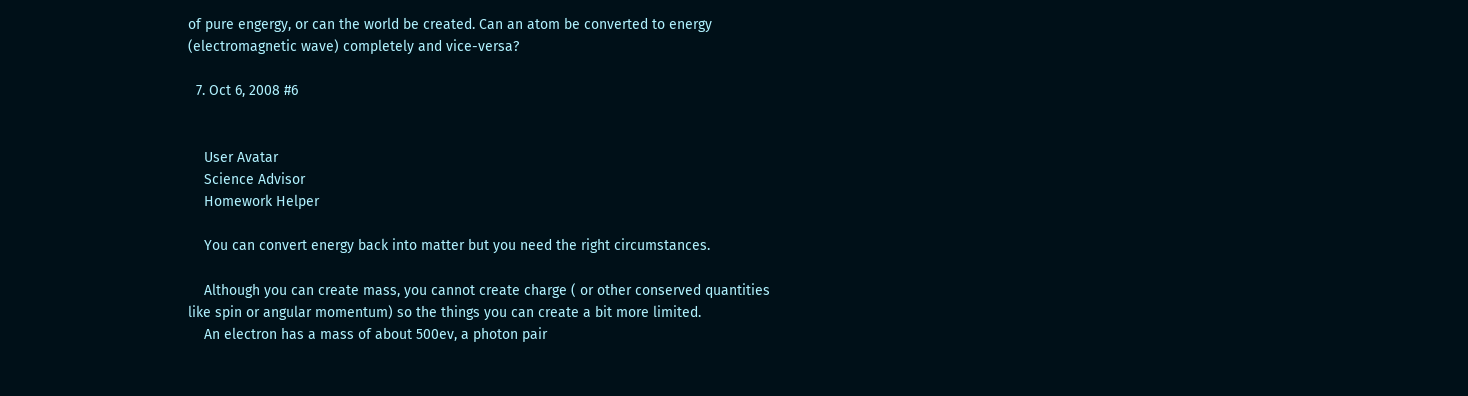of pure engergy, or can the world be created. Can an atom be converted to energy (electromagnetic wave) completely and vice-versa?

  7. Oct 6, 2008 #6


    User Avatar
    Science Advisor
    Homework Helper

    You can convert energy back into matter but you need the right circumstances.

    Although you can create mass, you cannot create charge ( or other conserved quantities like spin or angular momentum) so the things you can create a bit more limited.
    An electron has a mass of about 500ev, a photon pair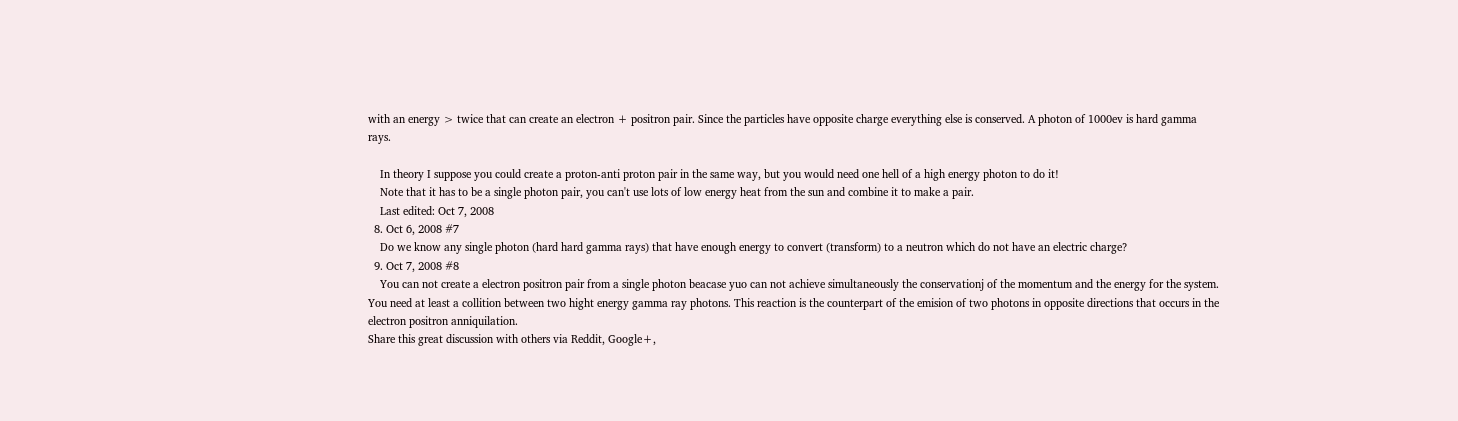with an energy > twice that can create an electron + positron pair. Since the particles have opposite charge everything else is conserved. A photon of 1000ev is hard gamma rays.

    In theory I suppose you could create a proton-anti proton pair in the same way, but you would need one hell of a high energy photon to do it!
    Note that it has to be a single photon pair, you can't use lots of low energy heat from the sun and combine it to make a pair.
    Last edited: Oct 7, 2008
  8. Oct 6, 2008 #7
    Do we know any single photon (hard hard gamma rays) that have enough energy to convert (transform) to a neutron which do not have an electric charge?
  9. Oct 7, 2008 #8
    You can not create a electron positron pair from a single photon beacase yuo can not achieve simultaneously the conservationj of the momentum and the energy for the system. You need at least a collition between two hight energy gamma ray photons. This reaction is the counterpart of the emision of two photons in opposite directions that occurs in the electron positron anniquilation.
Share this great discussion with others via Reddit, Google+,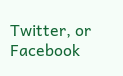Twitter, or Facebook